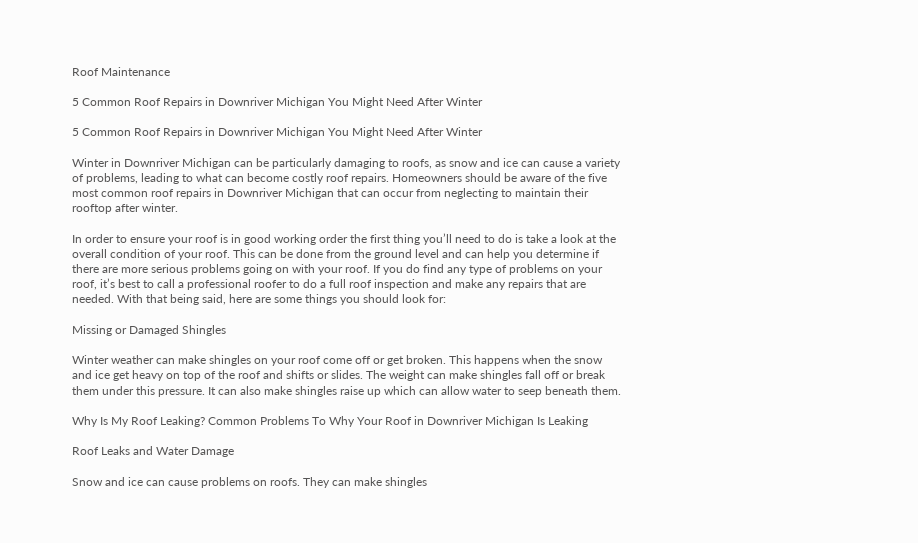Roof Maintenance

5 Common Roof Repairs in Downriver Michigan You Might Need After Winter

5 Common Roof Repairs in Downriver Michigan You Might Need After Winter

Winter in Downriver Michigan can be particularly damaging to roofs, as snow and ice can cause a variety of problems, leading to what can become costly roof repairs. Homeowners should be aware of the five most common roof repairs in Downriver Michigan that can occur from neglecting to maintain their rooftop after winter.

In order to ensure your roof is in good working order the first thing you’ll need to do is take a look at the overall condition of your roof. This can be done from the ground level and can help you determine if there are more serious problems going on with your roof. If you do find any type of problems on your roof, it’s best to call a professional roofer to do a full roof inspection and make any repairs that are needed. With that being said, here are some things you should look for:

Missing or Damaged Shingles

Winter weather can make shingles on your roof come off or get broken. This happens when the snow and ice get heavy on top of the roof and shifts or slides. The weight can make shingles fall off or break them under this pressure. It can also make shingles raise up which can allow water to seep beneath them.

Why Is My Roof Leaking? Common Problems To Why Your Roof in Downriver Michigan Is Leaking

Roof Leaks and Water Damage

Snow and ice can cause problems on roofs. They can make shingles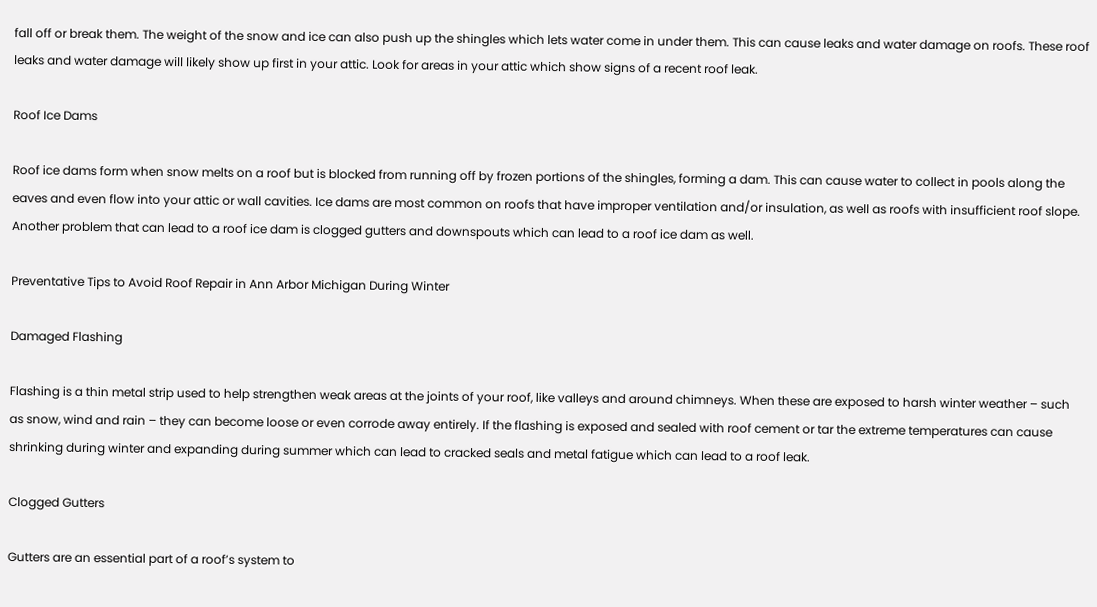fall off or break them. The weight of the snow and ice can also push up the shingles which lets water come in under them. This can cause leaks and water damage on roofs. These roof leaks and water damage will likely show up first in your attic. Look for areas in your attic which show signs of a recent roof leak.

Roof Ice Dams

Roof ice dams form when snow melts on a roof but is blocked from running off by frozen portions of the shingles, forming a dam. This can cause water to collect in pools along the eaves and even flow into your attic or wall cavities. Ice dams are most common on roofs that have improper ventilation and/or insulation, as well as roofs with insufficient roof slope. Another problem that can lead to a roof ice dam is clogged gutters and downspouts which can lead to a roof ice dam as well.

Preventative Tips to Avoid Roof Repair in Ann Arbor Michigan During Winter

Damaged Flashing

Flashing is a thin metal strip used to help strengthen weak areas at the joints of your roof, like valleys and around chimneys. When these are exposed to harsh winter weather – such as snow, wind and rain – they can become loose or even corrode away entirely. If the flashing is exposed and sealed with roof cement or tar the extreme temperatures can cause shrinking during winter and expanding during summer which can lead to cracked seals and metal fatigue which can lead to a roof leak.

Clogged Gutters

Gutters are an essential part of a roof’s system to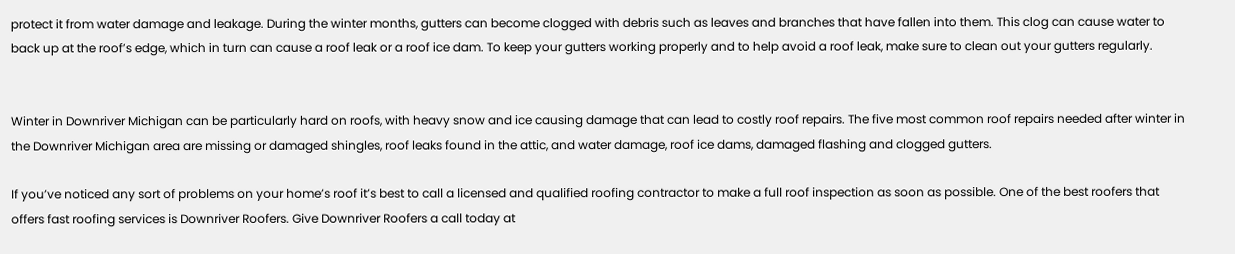protect it from water damage and leakage. During the winter months, gutters can become clogged with debris such as leaves and branches that have fallen into them. This clog can cause water to back up at the roof’s edge, which in turn can cause a roof leak or a roof ice dam. To keep your gutters working properly and to help avoid a roof leak, make sure to clean out your gutters regularly.


Winter in Downriver Michigan can be particularly hard on roofs, with heavy snow and ice causing damage that can lead to costly roof repairs. The five most common roof repairs needed after winter in the Downriver Michigan area are missing or damaged shingles, roof leaks found in the attic, and water damage, roof ice dams, damaged flashing and clogged gutters.

If you’ve noticed any sort of problems on your home’s roof it’s best to call a licensed and qualified roofing contractor to make a full roof inspection as soon as possible. One of the best roofers that offers fast roofing services is Downriver Roofers. Give Downriver Roofers a call today at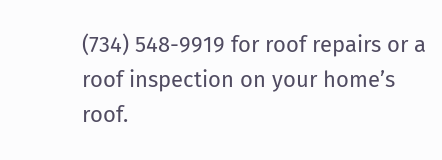(734) 548-9919 for roof repairs or a roof inspection on your home’s roof.